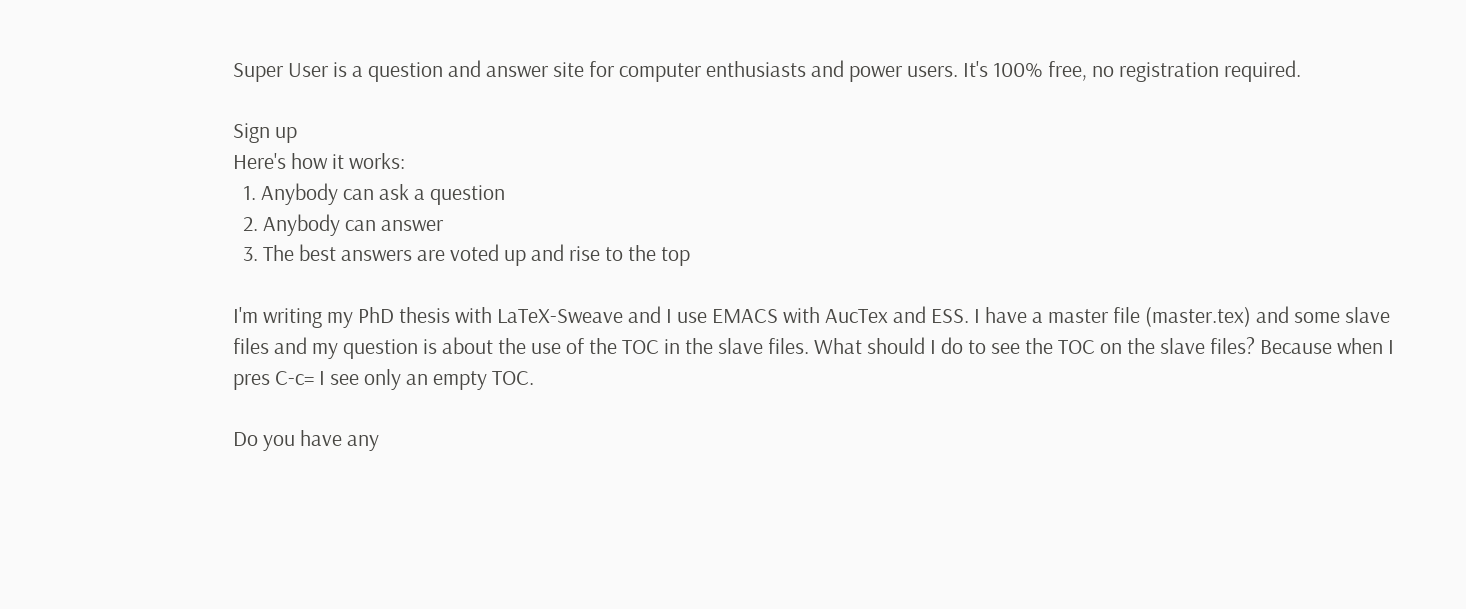Super User is a question and answer site for computer enthusiasts and power users. It's 100% free, no registration required.

Sign up
Here's how it works:
  1. Anybody can ask a question
  2. Anybody can answer
  3. The best answers are voted up and rise to the top

I'm writing my PhD thesis with LaTeX-Sweave and I use EMACS with AucTex and ESS. I have a master file (master.tex) and some slave files and my question is about the use of the TOC in the slave files. What should I do to see the TOC on the slave files? Because when I pres C-c= I see only an empty TOC.

Do you have any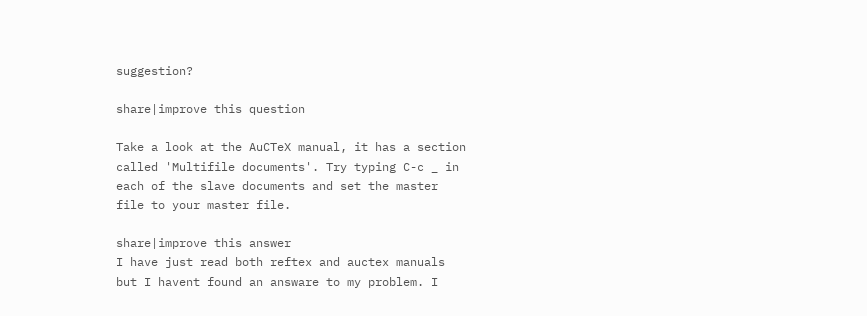suggestion?

share|improve this question

Take a look at the AuCTeX manual, it has a section called 'Multifile documents'. Try typing C-c _ in each of the slave documents and set the master file to your master file.

share|improve this answer
I have just read both reftex and auctex manuals but I havent found an answare to my problem. I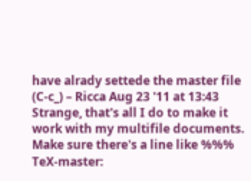have alrady settede the master file (C-c_) – Ricca Aug 23 '11 at 13:43
Strange, that's all I do to make it work with my multifile documents. Make sure there's a line like %%% TeX-master: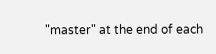"master" at the end of each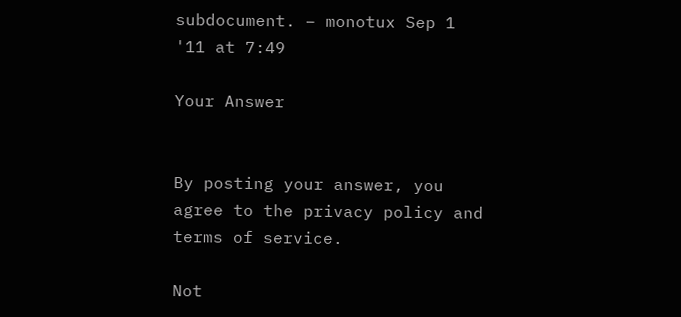subdocument. – monotux Sep 1 '11 at 7:49

Your Answer


By posting your answer, you agree to the privacy policy and terms of service.

Not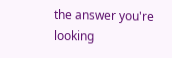the answer you're looking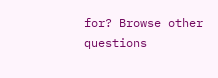for? Browse other questions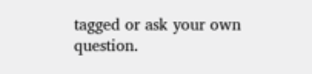tagged or ask your own question.